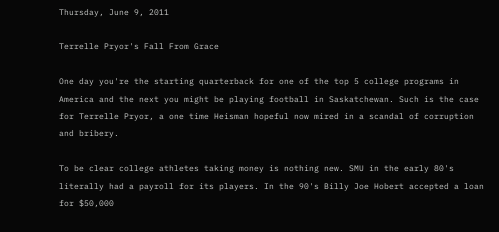Thursday, June 9, 2011

Terrelle Pryor's Fall From Grace

One day you're the starting quarterback for one of the top 5 college programs in America and the next you might be playing football in Saskatchewan. Such is the case for Terrelle Pryor, a one time Heisman hopeful now mired in a scandal of corruption and bribery.

To be clear college athletes taking money is nothing new. SMU in the early 80's literally had a payroll for its players. In the 90's Billy Joe Hobert accepted a loan for $50,000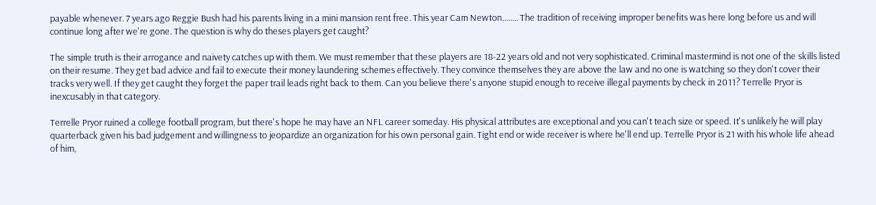payable whenever. 7 years ago Reggie Bush had his parents living in a mini mansion rent free. This year Cam Newton........ The tradition of receiving improper benefits was here long before us and will continue long after we're gone. The question is why do theses players get caught?

The simple truth is their arrogance and naivety catches up with them. We must remember that these players are 18-22 years old and not very sophisticated. Criminal mastermind is not one of the skills listed on their resume. They get bad advice and fail to execute their money laundering schemes effectively. They convince themselves they are above the law and no one is watching so they don't cover their tracks very well. If they get caught they forget the paper trail leads right back to them. Can you believe there's anyone stupid enough to receive illegal payments by check in 2011? Terrelle Pryor is inexcusably in that category.

Terrelle Pryor ruined a college football program, but there's hope he may have an NFL career someday. His physical attributes are exceptional and you can't teach size or speed. It's unlikely he will play quarterback given his bad judgement and willingness to jeopardize an organization for his own personal gain. Tight end or wide receiver is where he'll end up. Terrelle Pryor is 21 with his whole life ahead of him,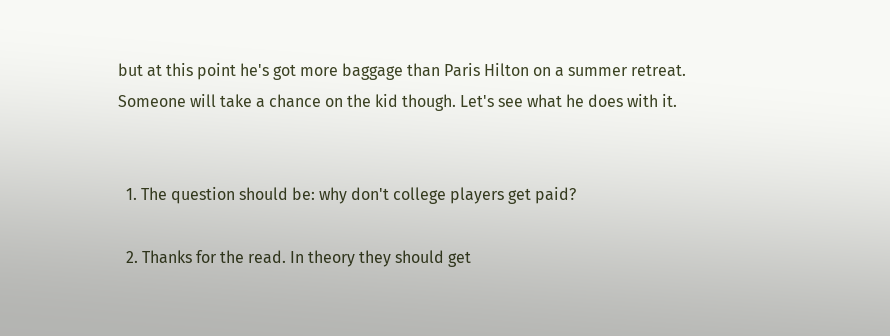but at this point he's got more baggage than Paris Hilton on a summer retreat. Someone will take a chance on the kid though. Let's see what he does with it.


  1. The question should be: why don't college players get paid?

  2. Thanks for the read. In theory they should get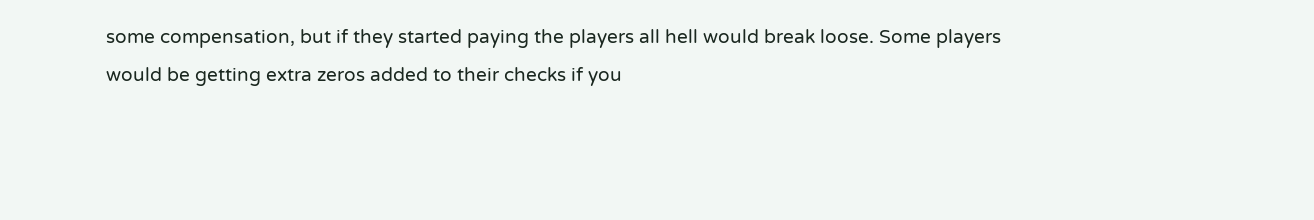some compensation, but if they started paying the players all hell would break loose. Some players would be getting extra zeros added to their checks if you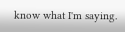know what I'm saying.